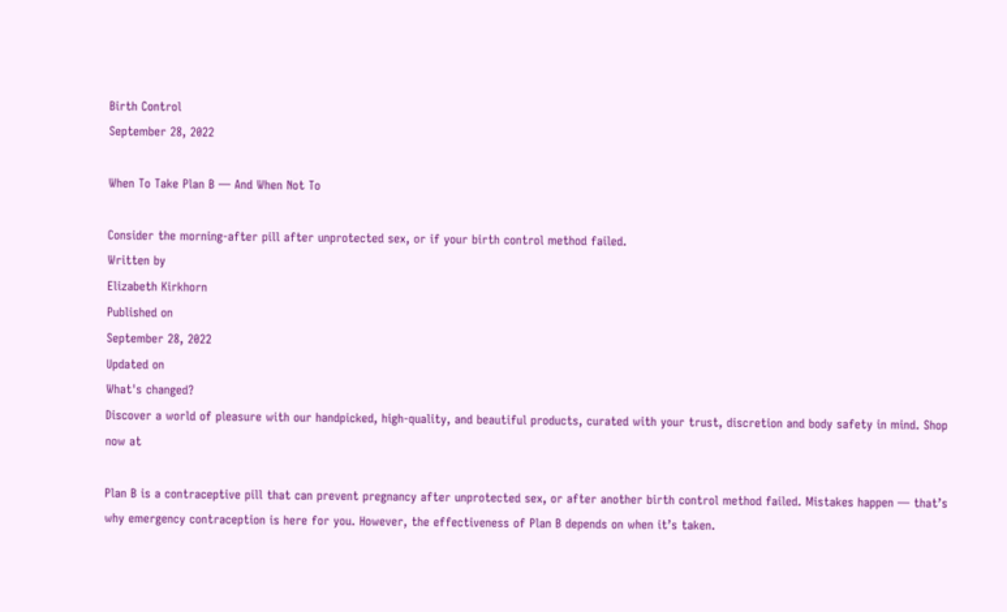Birth Control
September 28, 2022

When To Take Plan B — And When Not To

Consider the morning-after pill after unprotected sex, or if your birth control method failed.
Written by
Elizabeth Kirkhorn
Published on
September 28, 2022
Updated on
What's changed?
Discover a world of pleasure with our handpicked, high-quality, and beautiful products, curated with your trust, discretion and body safety in mind. Shop now at

Plan B is a contraceptive pill that can prevent pregnancy after unprotected sex, or after another birth control method failed. Mistakes happen — that’s why emergency contraception is here for you. However, the effectiveness of Plan B depends on when it’s taken.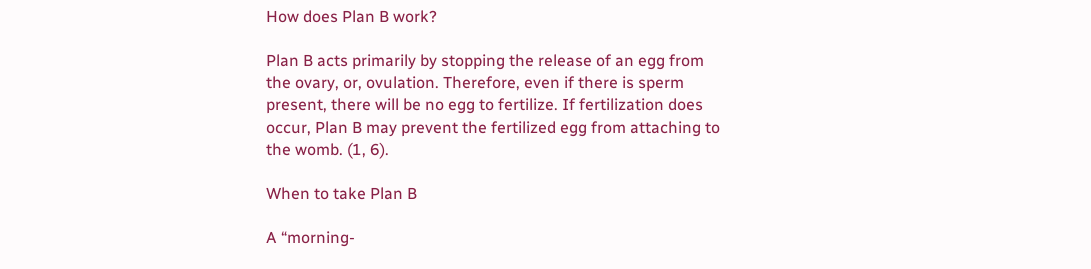How does Plan B work?

Plan B acts primarily by stopping the release of an egg from the ovary, or, ovulation. Therefore, even if there is sperm present, there will be no egg to fertilize. If fertilization does occur, Plan B may prevent the fertilized egg from attaching to the womb. (1, 6).

When to take Plan B

A “morning-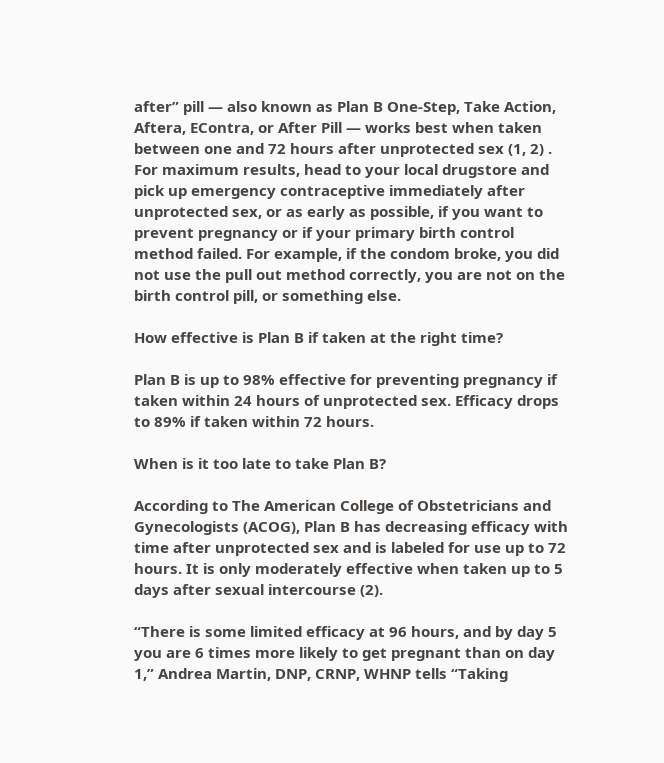after” pill — also known as Plan B One-Step, Take Action, Aftera, EContra, or After Pill — works best when taken between one and 72 hours after unprotected sex (1, 2) . For maximum results, head to your local drugstore and pick up emergency contraceptive immediately after unprotected sex, or as early as possible, if you want to prevent pregnancy or if your primary birth control method failed. For example, if the condom broke, you did not use the pull out method correctly, you are not on the birth control pill, or something else.

How effective is Plan B if taken at the right time?

Plan B is up to 98% effective for preventing pregnancy if taken within 24 hours of unprotected sex. Efficacy drops to 89% if taken within 72 hours.

When is it too late to take Plan B?

According to The American College of Obstetricians and Gynecologists (ACOG), Plan B has decreasing efficacy with time after unprotected sex and is labeled for use up to 72 hours. It is only moderately effective when taken up to 5 days after sexual intercourse (2).

“There is some limited efficacy at 96 hours, and by day 5 you are 6 times more likely to get pregnant than on day 1,” Andrea Martin, DNP, CRNP, WHNP tells “Taking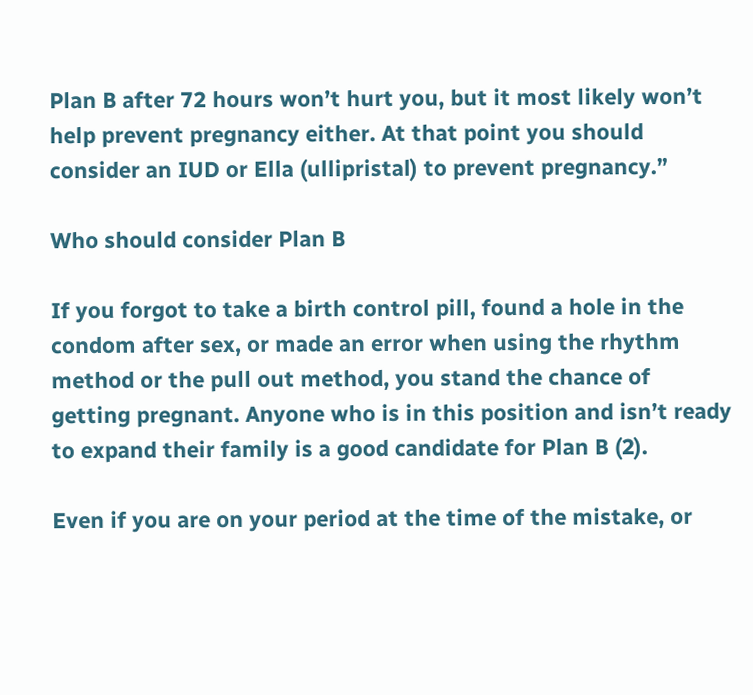Plan B after 72 hours won’t hurt you, but it most likely won’t help prevent pregnancy either. At that point you should consider an IUD or Ella (ullipristal) to prevent pregnancy.”

Who should consider Plan B

If you forgot to take a birth control pill, found a hole in the condom after sex, or made an error when using the rhythm method or the pull out method, you stand the chance of getting pregnant. Anyone who is in this position and isn’t ready to expand their family is a good candidate for Plan B (2).

Even if you are on your period at the time of the mistake, or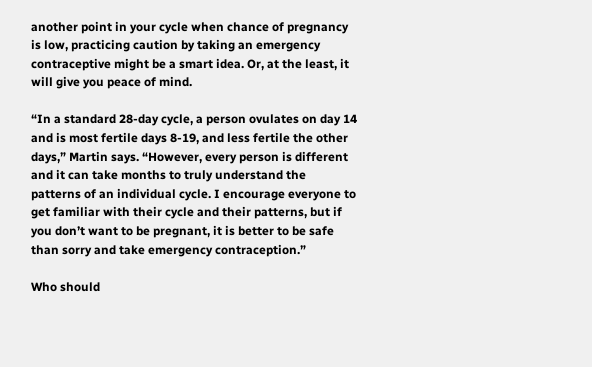another point in your cycle when chance of pregnancy is low, practicing caution by taking an emergency contraceptive might be a smart idea. Or, at the least, it will give you peace of mind.

“In a standard 28-day cycle, a person ovulates on day 14 and is most fertile days 8-19, and less fertile the other days,” Martin says. “However, every person is different and it can take months to truly understand the patterns of an individual cycle. I encourage everyone to get familiar with their cycle and their patterns, but if you don’t want to be pregnant, it is better to be safe than sorry and take emergency contraception.”

Who should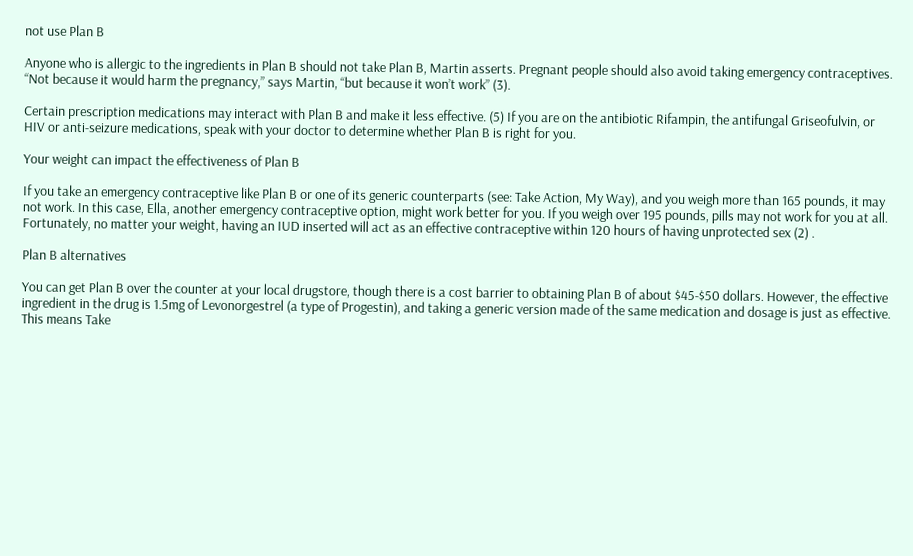not use Plan B

Anyone who is allergic to the ingredients in Plan B should not take Plan B, Martin asserts. Pregnant people should also avoid taking emergency contraceptives. “Not because it would harm the pregnancy,” says Martin, “but because it won’t work” (3).

Certain prescription medications may interact with Plan B and make it less effective. (5) If you are on the antibiotic Rifampin, the antifungal Griseofulvin, or HIV or anti-seizure medications, speak with your doctor to determine whether Plan B is right for you.

Your weight can impact the effectiveness of Plan B

If you take an emergency contraceptive like Plan B or one of its generic counterparts (see: Take Action, My Way), and you weigh more than 165 pounds, it may not work. In this case, Ella, another emergency contraceptive option, might work better for you. If you weigh over 195 pounds, pills may not work for you at all. Fortunately, no matter your weight, having an IUD inserted will act as an effective contraceptive within 120 hours of having unprotected sex (2) .

Plan B alternatives

You can get Plan B over the counter at your local drugstore, though there is a cost barrier to obtaining Plan B of about $45-$50 dollars. However, the effective ingredient in the drug is 1.5mg of Levonorgestrel (a type of Progestin), and taking a generic version made of the same medication and dosage is just as effective. This means Take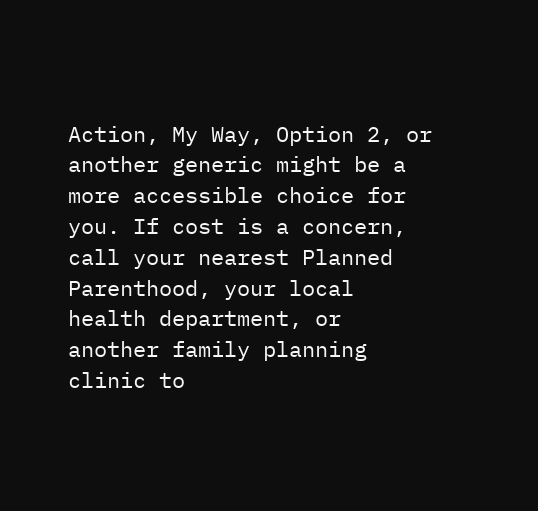Action, My Way, Option 2, or another generic might be a more accessible choice for you. If cost is a concern, call your nearest Planned Parenthood, your local health department, or another family planning clinic to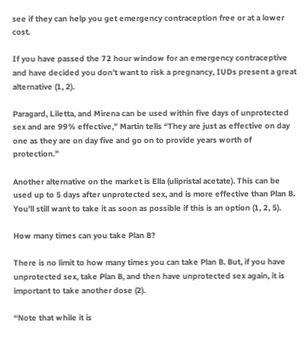see if they can help you get emergency contraception free or at a lower cost.

If you have passed the 72 hour window for an emergency contraceptive and have decided you don’t want to risk a pregnancy, IUDs present a great alternative (1, 2).

Paragard, Liletta, and Mirena can be used within five days of unprotected sex and are 99% effective,” Martin tells “They are just as effective on day one as they are on day five and go on to provide years worth of protection.”

Another alternative on the market is Ella (ulipristal acetate). This can be used up to 5 days after unprotected sex, and is more effective than Plan B. You’ll still want to take it as soon as possible if this is an option (1, 2, 5).

How many times can you take Plan B?

There is no limit to how many times you can take Plan B. But, if you have unprotected sex, take Plan B, and then have unprotected sex again, it is important to take another dose (2).

“Note that while it is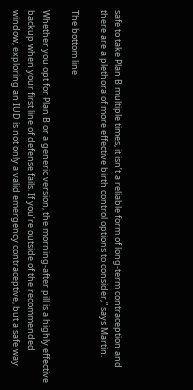safe to take Plan B multiple times, it isn’t a reliable form of long-term contraception and there are a plethora of more effective birth control options to consider,” says Martin.

The bottom line

Whether you opt for Plan B or a generic version, the morning-after pill is a highly effective backup when your first line of defense fails. If you’re outside of the recommended window, exploring an IUD is not only a valid emergency contraceptive, but a safe way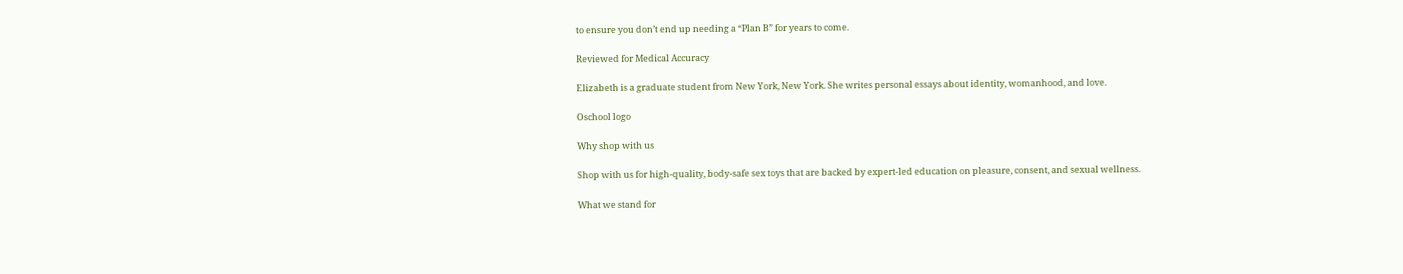to ensure you don’t end up needing a “Plan B” for years to come.

Reviewed for Medical Accuracy

Elizabeth is a graduate student from New York, New York. She writes personal essays about identity, womanhood, and love.

Oschool logo

Why shop with us

Shop with us for high-quality, body-safe sex toys that are backed by expert-led education on pleasure, consent, and sexual wellness.

What we stand for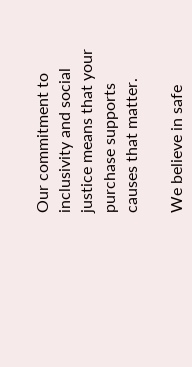Our commitment to inclusivity and social justice means that your purchase supports causes that matter.

We believe in safe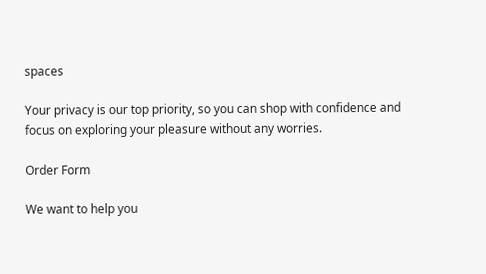spaces

Your privacy is our top priority, so you can shop with confidence and focus on exploring your pleasure without any worries.

Order Form

We want to help you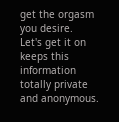get the orgasm you desire.
Let's get it on keeps this information totally private and anonymous.